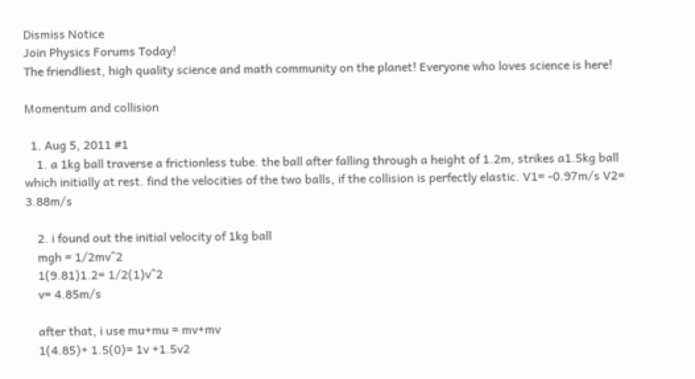Dismiss Notice
Join Physics Forums Today!
The friendliest, high quality science and math community on the planet! Everyone who loves science is here!

Momentum and collision

  1. Aug 5, 2011 #1
    1. a 1kg ball traverse a frictionless tube. the ball after falling through a height of 1.2m, strikes a1.5kg ball which initially at rest. find the velocities of the two balls, if the collision is perfectly elastic. V1= -0.97m/s V2= 3.88m/s

    2. i found out the initial velocity of 1kg ball
    mgh = 1/2mv^2
    1(9.81)1.2= 1/2(1)v^2
    v= 4.85m/s

    after that, i use mu+mu = mv+mv
    1(4.85)+ 1.5(0)= 1v +1.5v2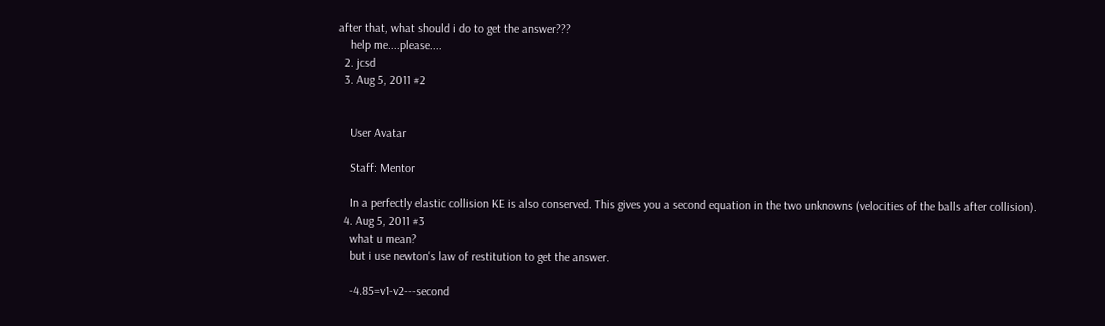after that, what should i do to get the answer???
    help me....please....
  2. jcsd
  3. Aug 5, 2011 #2


    User Avatar

    Staff: Mentor

    In a perfectly elastic collision KE is also conserved. This gives you a second equation in the two unknowns (velocities of the balls after collision).
  4. Aug 5, 2011 #3
    what u mean?
    but i use newton's law of restitution to get the answer.

    -4.85=v1-v2---second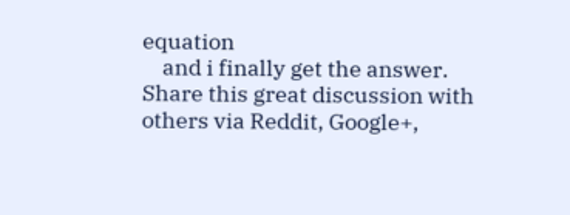equation
    and i finally get the answer.
Share this great discussion with others via Reddit, Google+,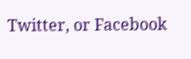Twitter, or Facebook